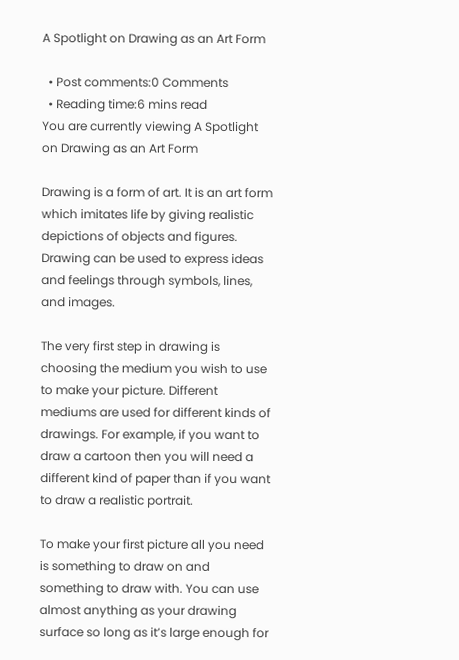A Spotlight on Drawing as an Art Form

  • Post comments:0 Comments
  • Reading time:6 mins read
You are currently viewing A Spotlight on Drawing as an Art Form

Drawing is a form of art. It is an art form which imitates life by giving realistic depictions of objects and figures. Drawing can be used to express ideas and feelings through symbols, lines, and images.

The very first step in drawing is choosing the medium you wish to use to make your picture. Different mediums are used for different kinds of drawings. For example, if you want to draw a cartoon then you will need a different kind of paper than if you want to draw a realistic portrait.

To make your first picture all you need is something to draw on and something to draw with. You can use almost anything as your drawing surface so long as it’s large enough for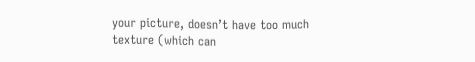your picture, doesn’t have too much texture (which can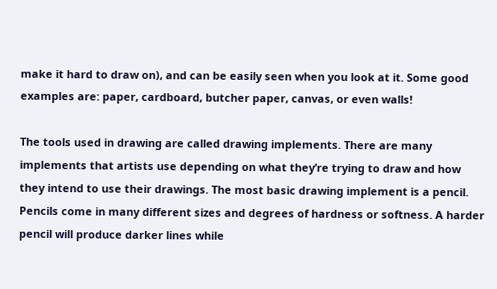make it hard to draw on), and can be easily seen when you look at it. Some good examples are: paper, cardboard, butcher paper, canvas, or even walls!

The tools used in drawing are called drawing implements. There are many implements that artists use depending on what they’re trying to draw and how they intend to use their drawings. The most basic drawing implement is a pencil. Pencils come in many different sizes and degrees of hardness or softness. A harder pencil will produce darker lines while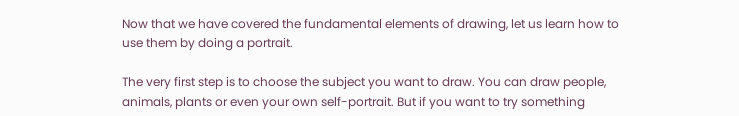Now that we have covered the fundamental elements of drawing, let us learn how to use them by doing a portrait.

The very first step is to choose the subject you want to draw. You can draw people, animals, plants or even your own self-portrait. But if you want to try something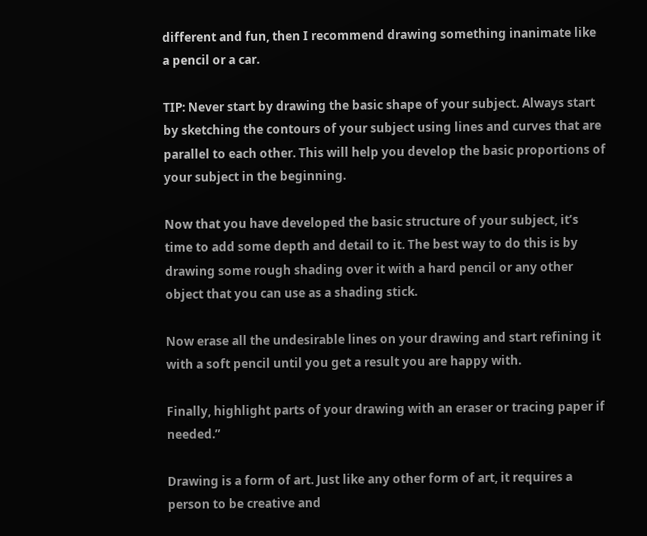different and fun, then I recommend drawing something inanimate like a pencil or a car.

TIP: Never start by drawing the basic shape of your subject. Always start by sketching the contours of your subject using lines and curves that are parallel to each other. This will help you develop the basic proportions of your subject in the beginning.

Now that you have developed the basic structure of your subject, it’s time to add some depth and detail to it. The best way to do this is by drawing some rough shading over it with a hard pencil or any other object that you can use as a shading stick.

Now erase all the undesirable lines on your drawing and start refining it with a soft pencil until you get a result you are happy with.

Finally, highlight parts of your drawing with an eraser or tracing paper if needed.”

Drawing is a form of art. Just like any other form of art, it requires a person to be creative and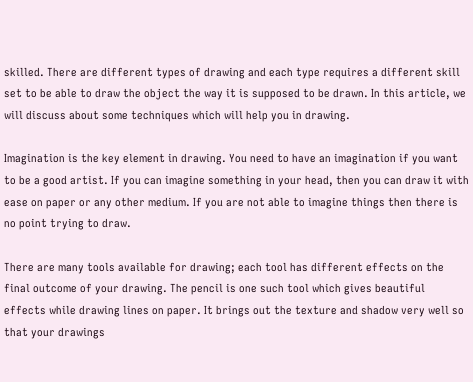skilled. There are different types of drawing and each type requires a different skill set to be able to draw the object the way it is supposed to be drawn. In this article, we will discuss about some techniques which will help you in drawing.

Imagination is the key element in drawing. You need to have an imagination if you want to be a good artist. If you can imagine something in your head, then you can draw it with ease on paper or any other medium. If you are not able to imagine things then there is no point trying to draw.

There are many tools available for drawing; each tool has different effects on the final outcome of your drawing. The pencil is one such tool which gives beautiful effects while drawing lines on paper. It brings out the texture and shadow very well so that your drawings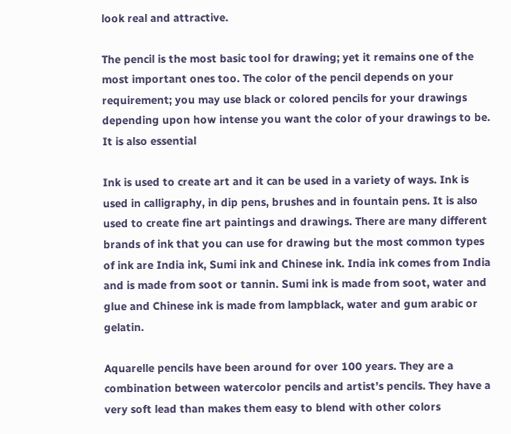look real and attractive.

The pencil is the most basic tool for drawing; yet it remains one of the most important ones too. The color of the pencil depends on your requirement; you may use black or colored pencils for your drawings depending upon how intense you want the color of your drawings to be. It is also essential

Ink is used to create art and it can be used in a variety of ways. Ink is used in calligraphy, in dip pens, brushes and in fountain pens. It is also used to create fine art paintings and drawings. There are many different brands of ink that you can use for drawing but the most common types of ink are India ink, Sumi ink and Chinese ink. India ink comes from India and is made from soot or tannin. Sumi ink is made from soot, water and glue and Chinese ink is made from lampblack, water and gum arabic or gelatin.

Aquarelle pencils have been around for over 100 years. They are a combination between watercolor pencils and artist’s pencils. They have a very soft lead than makes them easy to blend with other colors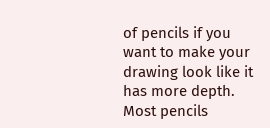of pencils if you want to make your drawing look like it has more depth. Most pencils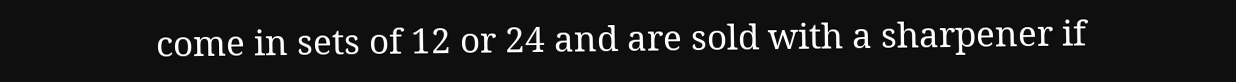come in sets of 12 or 24 and are sold with a sharpener if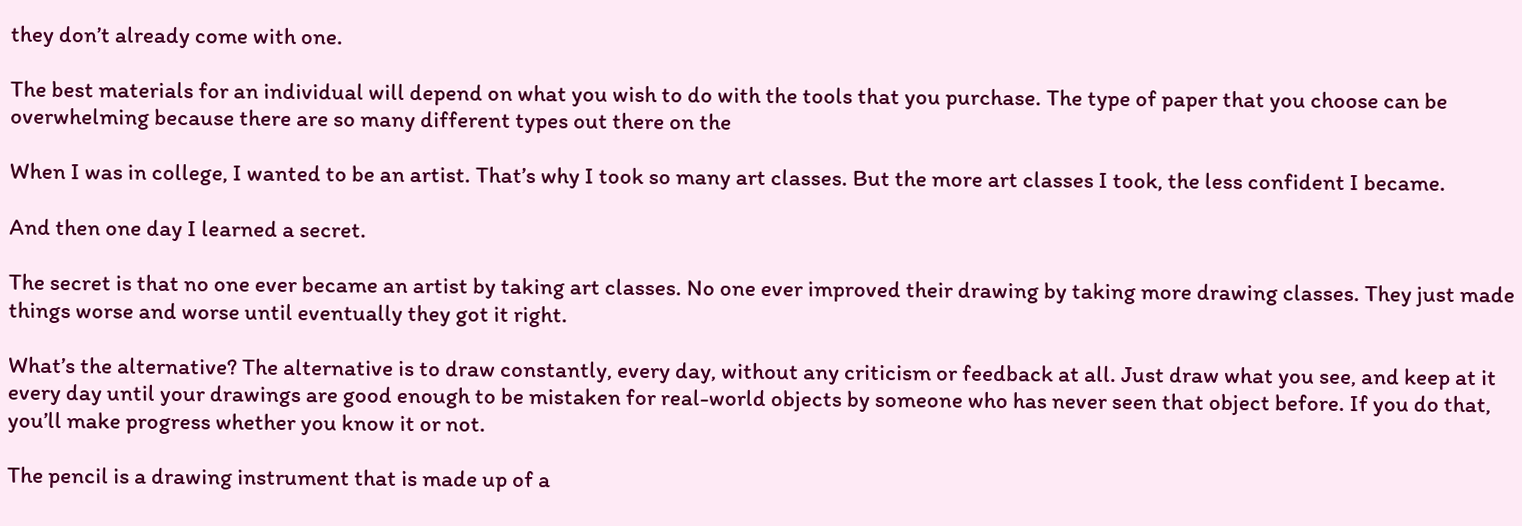they don’t already come with one.

The best materials for an individual will depend on what you wish to do with the tools that you purchase. The type of paper that you choose can be overwhelming because there are so many different types out there on the

When I was in college, I wanted to be an artist. That’s why I took so many art classes. But the more art classes I took, the less confident I became.

And then one day I learned a secret.

The secret is that no one ever became an artist by taking art classes. No one ever improved their drawing by taking more drawing classes. They just made things worse and worse until eventually they got it right.

What’s the alternative? The alternative is to draw constantly, every day, without any criticism or feedback at all. Just draw what you see, and keep at it every day until your drawings are good enough to be mistaken for real-world objects by someone who has never seen that object before. If you do that, you’ll make progress whether you know it or not.

The pencil is a drawing instrument that is made up of a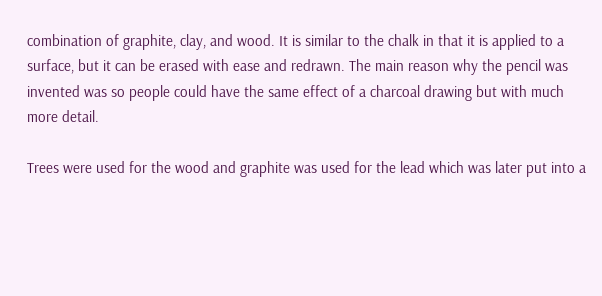combination of graphite, clay, and wood. It is similar to the chalk in that it is applied to a surface, but it can be erased with ease and redrawn. The main reason why the pencil was invented was so people could have the same effect of a charcoal drawing but with much more detail.

Trees were used for the wood and graphite was used for the lead which was later put into a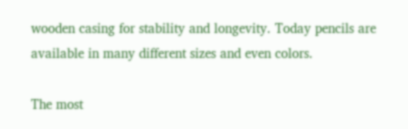wooden casing for stability and longevity. Today pencils are available in many different sizes and even colors.

The most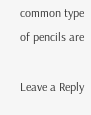common type of pencils are

Leave a Reply